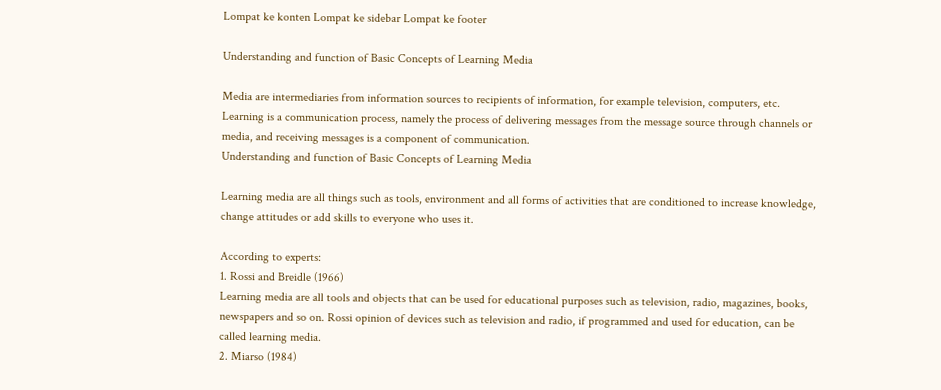Lompat ke konten Lompat ke sidebar Lompat ke footer

Understanding and function of Basic Concepts of Learning Media

Media are intermediaries from information sources to recipients of information, for example television, computers, etc. Learning is a communication process, namely the process of delivering messages from the message source through channels or media, and receiving messages is a component of communication.
Understanding and function of Basic Concepts of Learning Media

Learning media are all things such as tools, environment and all forms of activities that are conditioned to increase knowledge, change attitudes or add skills to everyone who uses it.

According to experts:
1. Rossi and Breidle (1966)
Learning media are all tools and objects that can be used for educational purposes such as television, radio, magazines, books, newspapers and so on. Rossi opinion of devices such as television and radio, if programmed and used for education, can be called learning media.
2. Miarso (1984)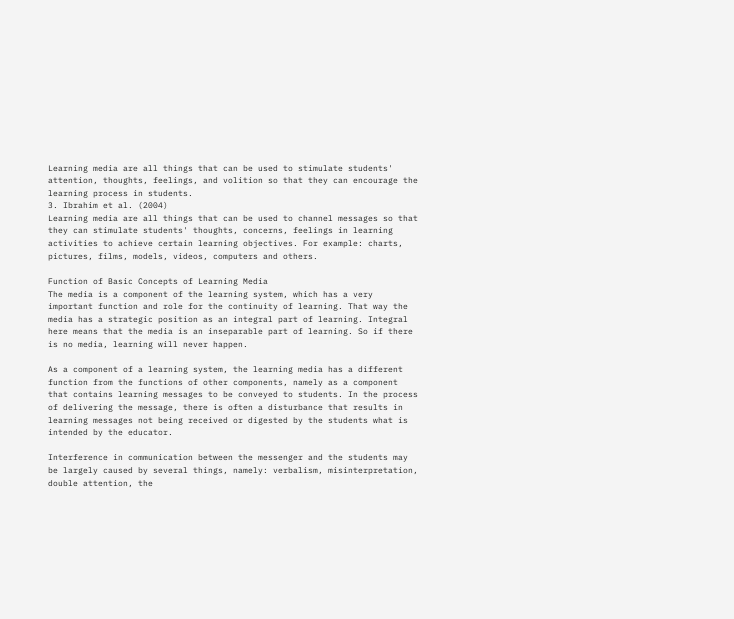Learning media are all things that can be used to stimulate students' attention, thoughts, feelings, and volition so that they can encourage the learning process in students.
3. Ibrahim et al. (2004)
Learning media are all things that can be used to channel messages so that they can stimulate students' thoughts, concerns, feelings in learning activities to achieve certain learning objectives. For example: charts, pictures, films, models, videos, computers and others.

Function of Basic Concepts of Learning Media
The media is a component of the learning system, which has a very important function and role for the continuity of learning. That way the media has a strategic position as an integral part of learning. Integral here means that the media is an inseparable part of learning. So if there is no media, learning will never happen.

As a component of a learning system, the learning media has a different function from the functions of other components, namely as a component that contains learning messages to be conveyed to students. In the process of delivering the message, there is often a disturbance that results in learning messages not being received or digested by the students what is intended by the educator.

Interference in communication between the messenger and the students may be largely caused by several things, namely: verbalism, misinterpretation, double attention, the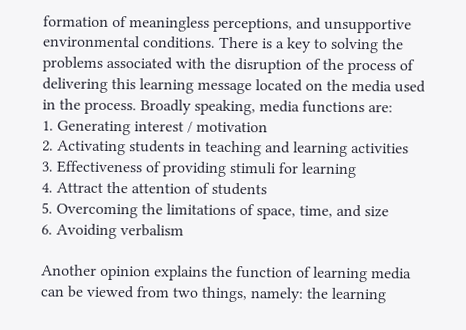formation of meaningless perceptions, and unsupportive environmental conditions. There is a key to solving the problems associated with the disruption of the process of delivering this learning message located on the media used in the process. Broadly speaking, media functions are:
1. Generating interest / motivation
2. Activating students in teaching and learning activities
3. Effectiveness of providing stimuli for learning
4. Attract the attention of students
5. Overcoming the limitations of space, time, and size
6. Avoiding verbalism

Another opinion explains the function of learning media can be viewed from two things, namely: the learning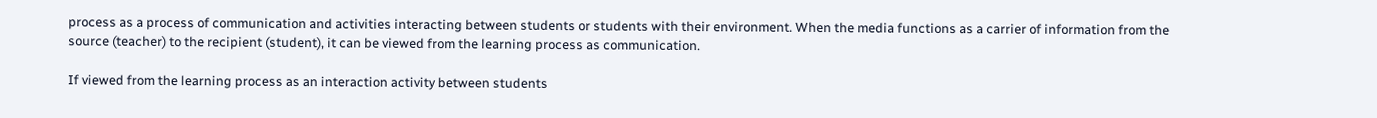process as a process of communication and activities interacting between students or students with their environment. When the media functions as a carrier of information from the source (teacher) to the recipient (student), it can be viewed from the learning process as communication.

If viewed from the learning process as an interaction activity between students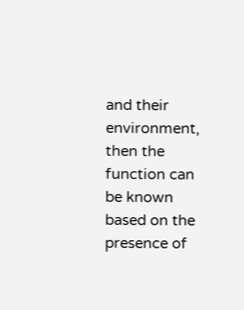and their environment, then the function can be known based on the presence of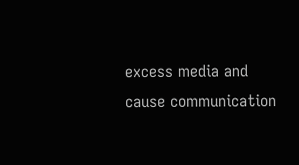excess media and cause communication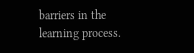barriers in the learning process.